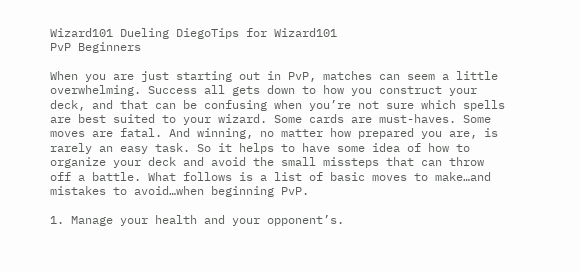Wizard101 Dueling DiegoTips for Wizard101
PvP Beginners

When you are just starting out in PvP, matches can seem a little overwhelming. Success all gets down to how you construct your deck, and that can be confusing when you’re not sure which spells are best suited to your wizard. Some cards are must-haves. Some moves are fatal. And winning, no matter how prepared you are, is rarely an easy task. So it helps to have some idea of how to organize your deck and avoid the small missteps that can throw off a battle. What follows is a list of basic moves to make…and mistakes to avoid…when beginning PvP.

1. Manage your health and your opponent’s.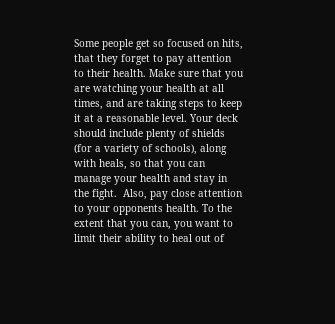Some people get so focused on hits, that they forget to pay attention to their health. Make sure that you are watching your health at all times, and are taking steps to keep it at a reasonable level. Your deck should include plenty of shields (for a variety of schools), along with heals, so that you can manage your health and stay in the fight.  Also, pay close attention to your opponents health. To the extent that you can, you want to limit their ability to heal out of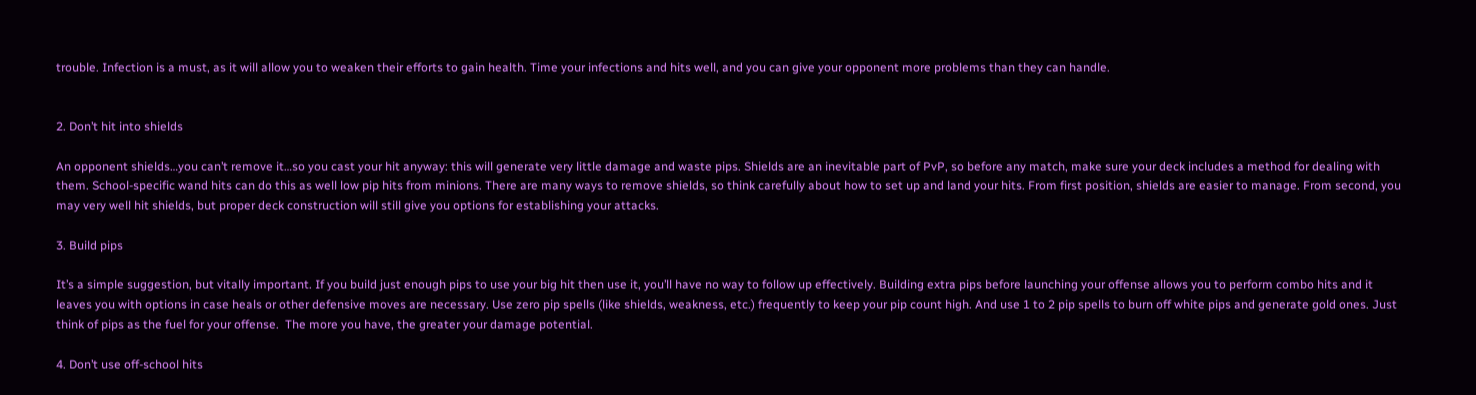trouble. Infection is a must, as it will allow you to weaken their efforts to gain health. Time your infections and hits well, and you can give your opponent more problems than they can handle.


2. Don’t hit into shields

An opponent shields…you can’t remove it…so you cast your hit anyway: this will generate very little damage and waste pips. Shields are an inevitable part of PvP, so before any match, make sure your deck includes a method for dealing with them. School-specific wand hits can do this as well low pip hits from minions. There are many ways to remove shields, so think carefully about how to set up and land your hits. From first position, shields are easier to manage. From second, you may very well hit shields, but proper deck construction will still give you options for establishing your attacks.

3. Build pips

It’s a simple suggestion, but vitally important. If you build just enough pips to use your big hit then use it, you’ll have no way to follow up effectively. Building extra pips before launching your offense allows you to perform combo hits and it leaves you with options in case heals or other defensive moves are necessary. Use zero pip spells (like shields, weakness, etc.) frequently to keep your pip count high. And use 1 to 2 pip spells to burn off white pips and generate gold ones. Just think of pips as the fuel for your offense.  The more you have, the greater your damage potential.

4. Don’t use off-school hits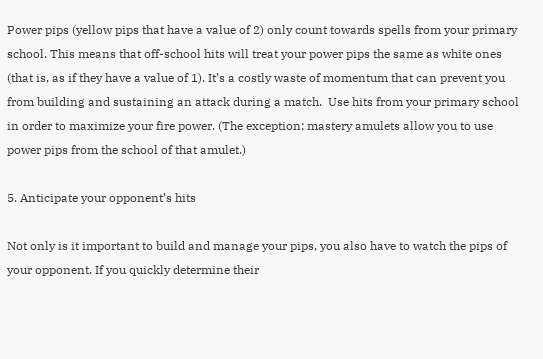Power pips (yellow pips that have a value of 2) only count towards spells from your primary school. This means that off-school hits will treat your power pips the same as white ones (that is, as if they have a value of 1). It’s a costly waste of momentum that can prevent you from building and sustaining an attack during a match.  Use hits from your primary school in order to maximize your fire power. (The exception: mastery amulets allow you to use power pips from the school of that amulet.)

5. Anticipate your opponent’s hits

Not only is it important to build and manage your pips, you also have to watch the pips of your opponent. If you quickly determine their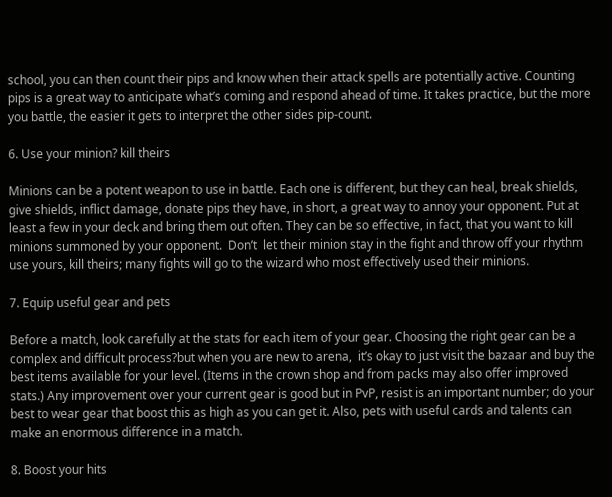school, you can then count their pips and know when their attack spells are potentially active. Counting pips is a great way to anticipate what’s coming and respond ahead of time. It takes practice, but the more you battle, the easier it gets to interpret the other sides pip-count.

6. Use your minion? kill theirs

Minions can be a potent weapon to use in battle. Each one is different, but they can heal, break shields, give shields, inflict damage, donate pips they have, in short, a great way to annoy your opponent. Put at least a few in your deck and bring them out often. They can be so effective, in fact, that you want to kill minions summoned by your opponent.  Don’t  let their minion stay in the fight and throw off your rhythm use yours, kill theirs; many fights will go to the wizard who most effectively used their minions.

7. Equip useful gear and pets

Before a match, look carefully at the stats for each item of your gear. Choosing the right gear can be a complex and difficult process?but when you are new to arena,  it’s okay to just visit the bazaar and buy the best items available for your level. (Items in the crown shop and from packs may also offer improved stats.) Any improvement over your current gear is good but in PvP, resist is an important number; do your best to wear gear that boost this as high as you can get it. Also, pets with useful cards and talents can make an enormous difference in a match.

8. Boost your hits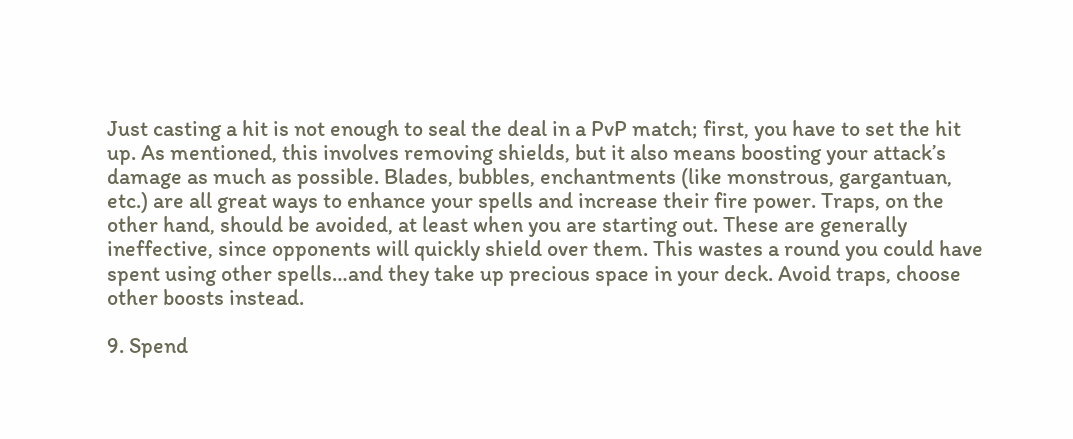Just casting a hit is not enough to seal the deal in a PvP match; first, you have to set the hit up. As mentioned, this involves removing shields, but it also means boosting your attack’s damage as much as possible. Blades, bubbles, enchantments (like monstrous, gargantuan, etc.) are all great ways to enhance your spells and increase their fire power. Traps, on the other hand, should be avoided, at least when you are starting out. These are generally ineffective, since opponents will quickly shield over them. This wastes a round you could have spent using other spells…and they take up precious space in your deck. Avoid traps, choose other boosts instead.

9. Spend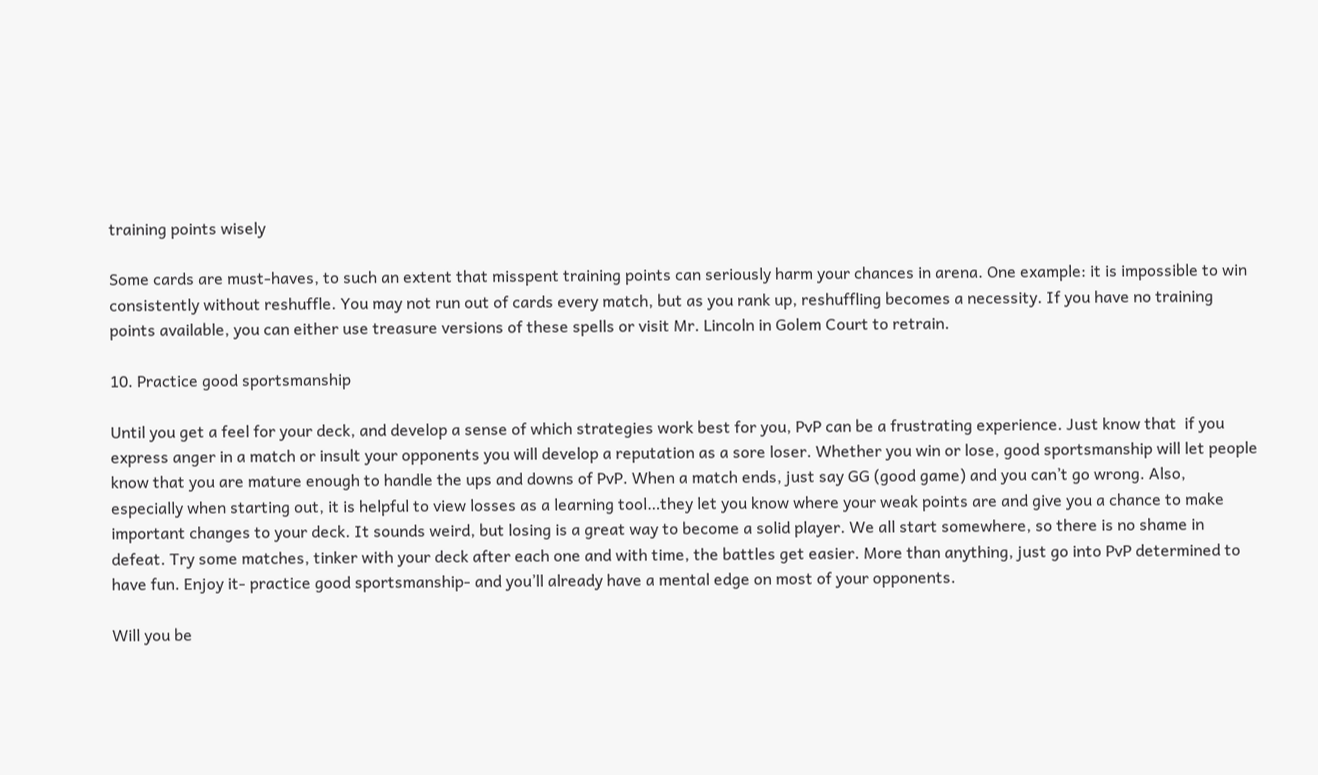training points wisely

Some cards are must-haves, to such an extent that misspent training points can seriously harm your chances in arena. One example: it is impossible to win consistently without reshuffle. You may not run out of cards every match, but as you rank up, reshuffling becomes a necessity. If you have no training points available, you can either use treasure versions of these spells or visit Mr. Lincoln in Golem Court to retrain.

10. Practice good sportsmanship

Until you get a feel for your deck, and develop a sense of which strategies work best for you, PvP can be a frustrating experience. Just know that  if you express anger in a match or insult your opponents you will develop a reputation as a sore loser. Whether you win or lose, good sportsmanship will let people know that you are mature enough to handle the ups and downs of PvP. When a match ends, just say GG (good game) and you can’t go wrong. Also, especially when starting out, it is helpful to view losses as a learning tool…they let you know where your weak points are and give you a chance to make important changes to your deck. It sounds weird, but losing is a great way to become a solid player. We all start somewhere, so there is no shame in defeat. Try some matches, tinker with your deck after each one and with time, the battles get easier. More than anything, just go into PvP determined to have fun. Enjoy it- practice good sportsmanship- and you’ll already have a mental edge on most of your opponents.

Will you be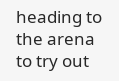heading to the arena to try out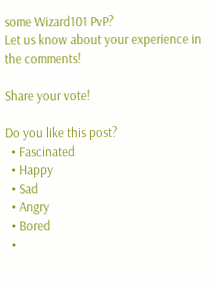some Wizard101 PvP?
Let us know about your experience in the comments!

Share your vote!

Do you like this post?
  • Fascinated
  • Happy
  • Sad
  • Angry
  • Bored
  •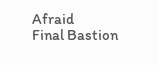Afraid
Final Bastion